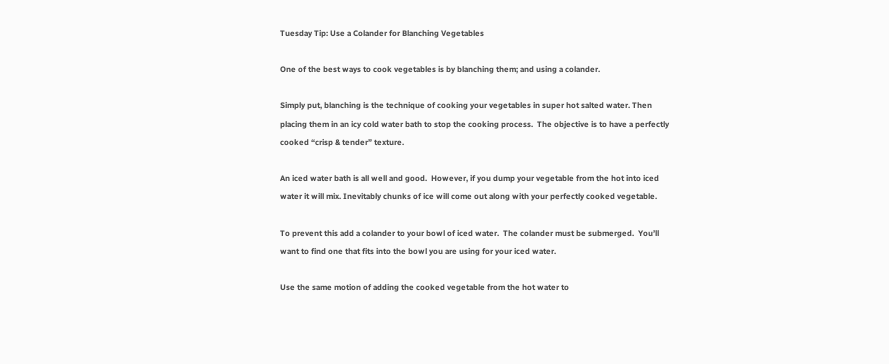Tuesday Tip: Use a Colander for Blanching Vegetables

One of the best ways to cook vegetables is by blanching them; and using a colander.

Simply put, blanching is the technique of cooking your vegetables in super hot salted water. Then placing them in an icy cold water bath to stop the cooking process.  The objective is to have a perfectly cooked “crisp & tender” texture.

An iced water bath is all well and good.  However, if you dump your vegetable from the hot into iced water it will mix. Inevitably chunks of ice will come out along with your perfectly cooked vegetable.

To prevent this add a colander to your bowl of iced water.  The colander must be submerged.  You’ll want to find one that fits into the bowl you are using for your iced water.

Use the same motion of adding the cooked vegetable from the hot water to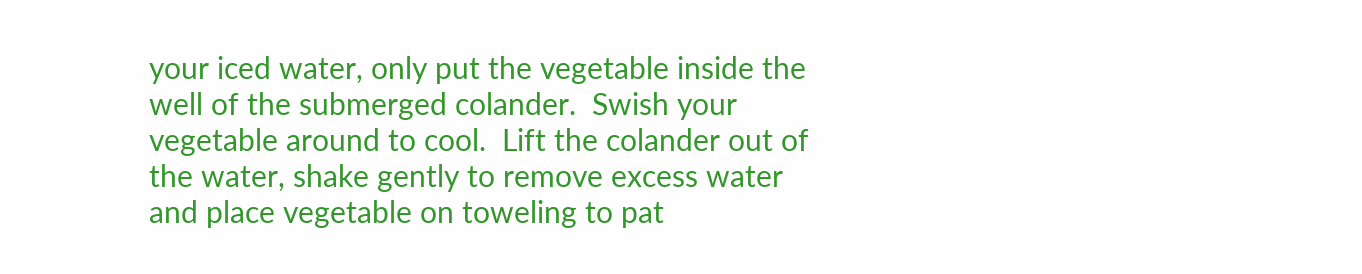your iced water, only put the vegetable inside the well of the submerged colander.  Swish your vegetable around to cool.  Lift the colander out of the water, shake gently to remove excess water and place vegetable on toweling to pat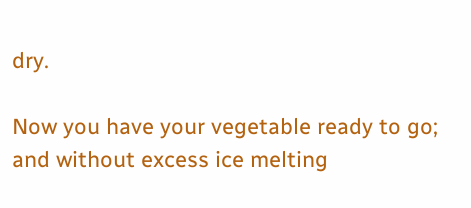dry.

Now you have your vegetable ready to go; and without excess ice melting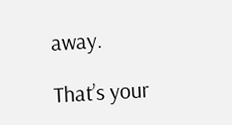away.

That’s your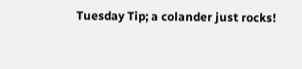Tuesday Tip; a colander just rocks!